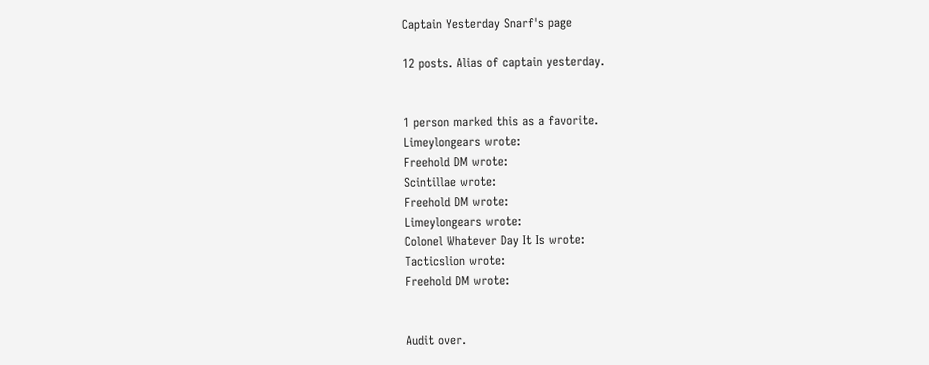Captain Yesterday Snarf's page

12 posts. Alias of captain yesterday.


1 person marked this as a favorite.
Limeylongears wrote:
Freehold DM wrote:
Scintillae wrote:
Freehold DM wrote:
Limeylongears wrote:
Colonel Whatever Day It Is wrote:
Tacticslion wrote:
Freehold DM wrote:


Audit over.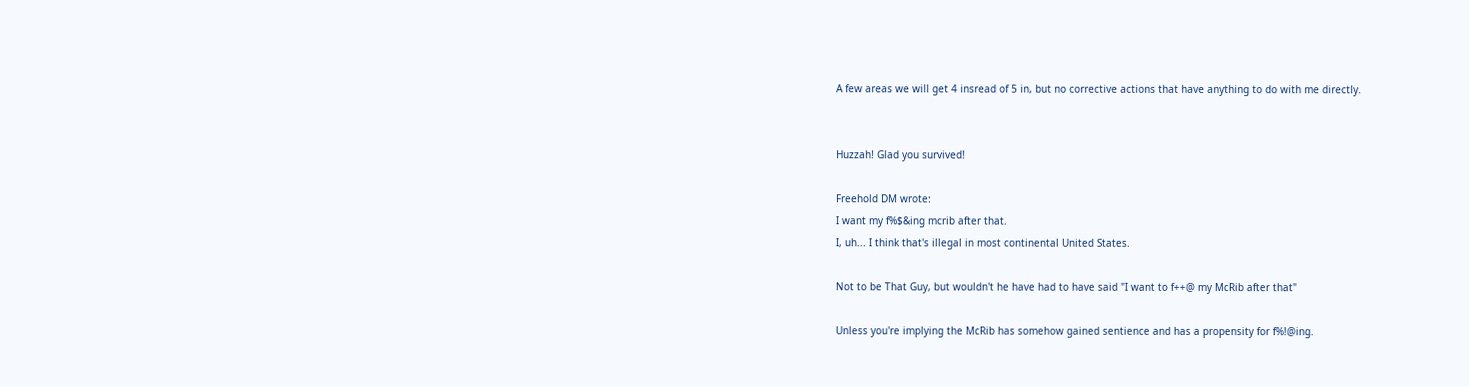A few areas we will get 4 insread of 5 in, but no corrective actions that have anything to do with me directly.


Huzzah! Glad you survived!

Freehold DM wrote:
I want my f%$&ing mcrib after that.
I, uh... I think that's illegal in most continental United States.

Not to be That Guy, but wouldn't he have had to have said "I want to f++@ my McRib after that"

Unless you're implying the McRib has somehow gained sentience and has a propensity for f%!@ing.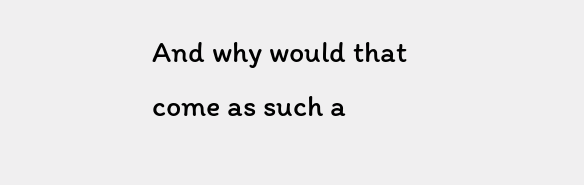And why would that come as such a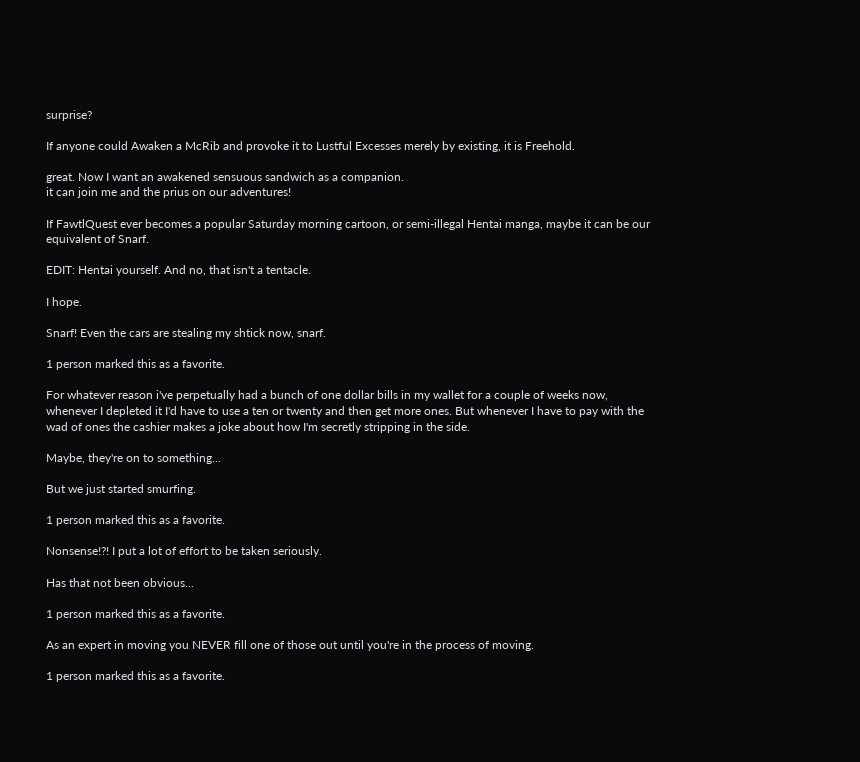surprise?

If anyone could Awaken a McRib and provoke it to Lustful Excesses merely by existing, it is Freehold.

great. Now I want an awakened sensuous sandwich as a companion.
it can join me and the prius on our adventures!

If FawtlQuest ever becomes a popular Saturday morning cartoon, or semi-illegal Hentai manga, maybe it can be our equivalent of Snarf.

EDIT: Hentai yourself. And no, that isn't a tentacle.

I hope.

Snarf! Even the cars are stealing my shtick now, snarf.

1 person marked this as a favorite.

For whatever reason i've perpetually had a bunch of one dollar bills in my wallet for a couple of weeks now, whenever I depleted it I'd have to use a ten or twenty and then get more ones. But whenever I have to pay with the wad of ones the cashier makes a joke about how I'm secretly stripping in the side.

Maybe, they're on to something...

But we just started smurfing.

1 person marked this as a favorite.

Nonsense!?! I put a lot of effort to be taken seriously.

Has that not been obvious...

1 person marked this as a favorite.

As an expert in moving you NEVER fill one of those out until you're in the process of moving.

1 person marked this as a favorite.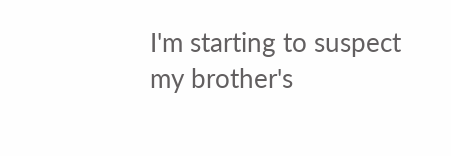I'm starting to suspect my brother's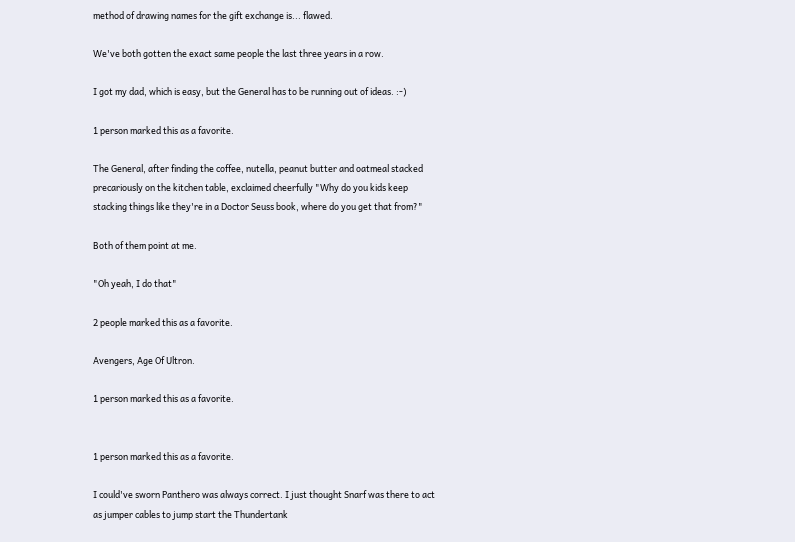method of drawing names for the gift exchange is... flawed.

We've both gotten the exact same people the last three years in a row.

I got my dad, which is easy, but the General has to be running out of ideas. :-)

1 person marked this as a favorite.

The General, after finding the coffee, nutella, peanut butter and oatmeal stacked precariously on the kitchen table, exclaimed cheerfully "Why do you kids keep stacking things like they're in a Doctor Seuss book, where do you get that from?"

Both of them point at me.

"Oh yeah, I do that"

2 people marked this as a favorite.

Avengers, Age Of Ultron.

1 person marked this as a favorite.


1 person marked this as a favorite.

I could've sworn Panthero was always correct. I just thought Snarf was there to act as jumper cables to jump start the Thundertank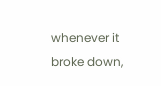whenever it broke down,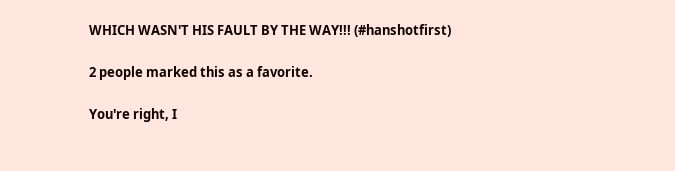WHICH WASN'T HIS FAULT BY THE WAY!!! (#hanshotfirst)

2 people marked this as a favorite.

You're right, I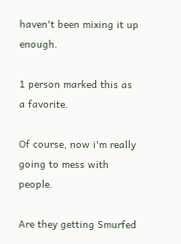haven't been mixing it up enough.

1 person marked this as a favorite.

Of course, now i'm really going to mess with people.

Are they getting Smurfed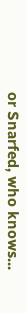or Snarfed, who knows...